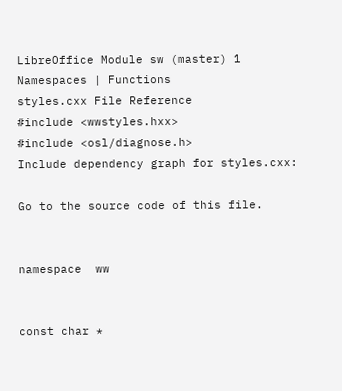LibreOffice Module sw (master) 1
Namespaces | Functions
styles.cxx File Reference
#include <wwstyles.hxx>
#include <osl/diagnose.h>
Include dependency graph for styles.cxx:

Go to the source code of this file.


namespace  ww


const char *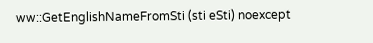ww::GetEnglishNameFromSti (sti eSti) noexcept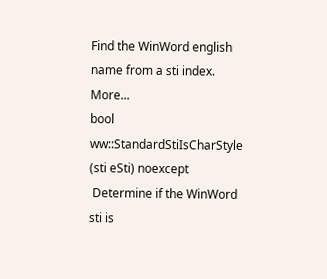Find the WinWord english name from a sti index. More...
bool ww::StandardStiIsCharStyle (sti eSti) noexcept
 Determine if the WinWord sti is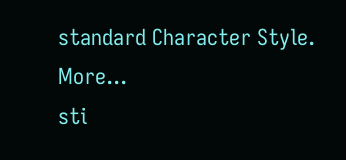standard Character Style. More...
sti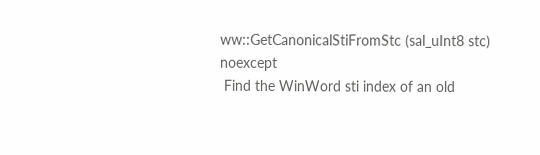ww::GetCanonicalStiFromStc (sal_uInt8 stc) noexcept
 Find the WinWord sti index of an old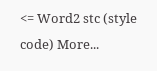<= Word2 stc (style code) More...